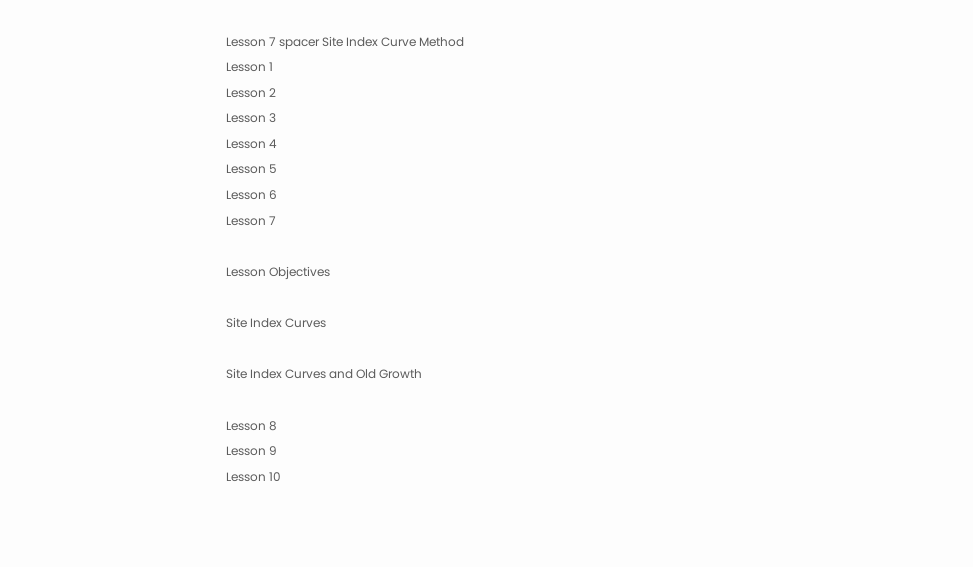Lesson 7 spacer Site Index Curve Method
Lesson 1
Lesson 2
Lesson 3
Lesson 4
Lesson 5
Lesson 6
Lesson 7

Lesson Objectives

Site Index Curves

Site Index Curves and Old Growth

Lesson 8
Lesson 9
Lesson 10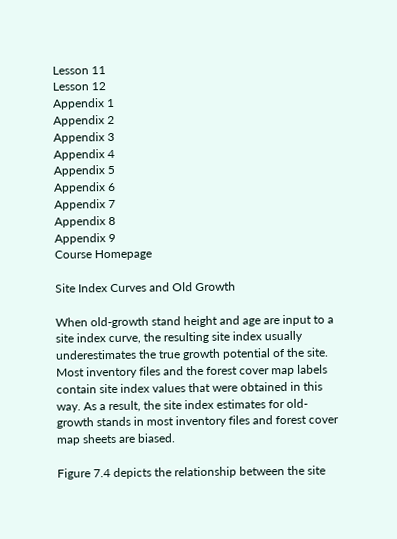Lesson 11
Lesson 12
Appendix 1
Appendix 2
Appendix 3
Appendix 4
Appendix 5
Appendix 6
Appendix 7
Appendix 8
Appendix 9
Course Homepage

Site Index Curves and Old Growth

When old-growth stand height and age are input to a site index curve, the resulting site index usually underestimates the true growth potential of the site. Most inventory files and the forest cover map labels contain site index values that were obtained in this way. As a result, the site index estimates for old-growth stands in most inventory files and forest cover map sheets are biased.

Figure 7.4 depicts the relationship between the site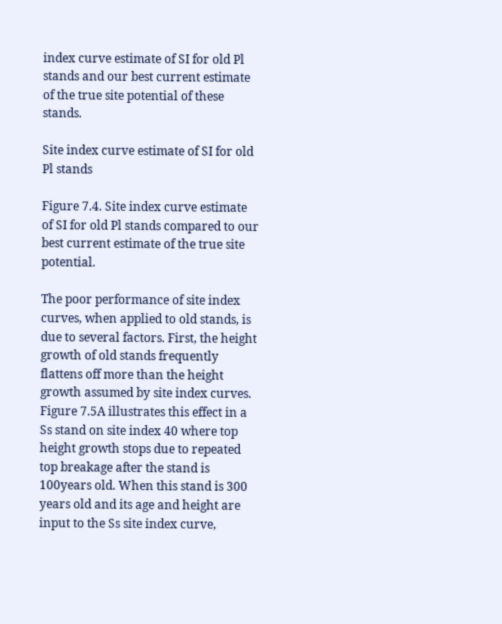index curve estimate of SI for old Pl stands and our best current estimate of the true site potential of these stands.

Site index curve estimate of SI for old Pl stands

Figure 7.4. Site index curve estimate of SI for old Pl stands compared to our best current estimate of the true site potential.

The poor performance of site index curves, when applied to old stands, is due to several factors. First, the height growth of old stands frequently flattens off more than the height growth assumed by site index curves. Figure 7.5A illustrates this effect in a Ss stand on site index 40 where top height growth stops due to repeated top breakage after the stand is 100years old. When this stand is 300 years old and its age and height are input to the Ss site index curve,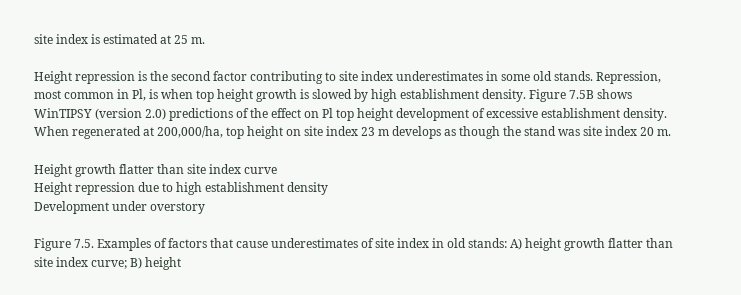site index is estimated at 25 m.

Height repression is the second factor contributing to site index underestimates in some old stands. Repression, most common in Pl, is when top height growth is slowed by high establishment density. Figure 7.5B shows WinTIPSY (version 2.0) predictions of the effect on Pl top height development of excessive establishment density. When regenerated at 200,000/ha, top height on site index 23 m develops as though the stand was site index 20 m.

Height growth flatter than site index curve
Height repression due to high establishment density
Development under overstory

Figure 7.5. Examples of factors that cause underestimates of site index in old stands: A) height growth flatter than site index curve; B) height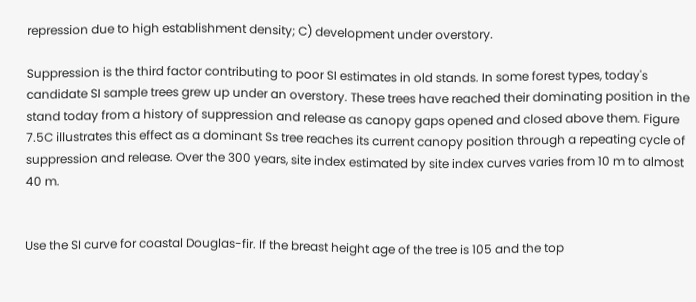repression due to high establishment density; C) development under overstory.

Suppression is the third factor contributing to poor SI estimates in old stands. In some forest types, today's candidate SI sample trees grew up under an overstory. These trees have reached their dominating position in the stand today from a history of suppression and release as canopy gaps opened and closed above them. Figure 7.5C illustrates this effect as a dominant Ss tree reaches its current canopy position through a repeating cycle of suppression and release. Over the 300 years, site index estimated by site index curves varies from 10 m to almost 40 m.


Use the SI curve for coastal Douglas-fir. If the breast height age of the tree is 105 and the top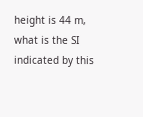height is 44 m, what is the SI indicated by this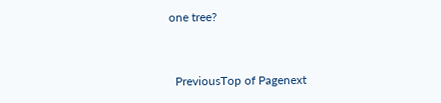one tree?


  PreviousTop of Pagenext